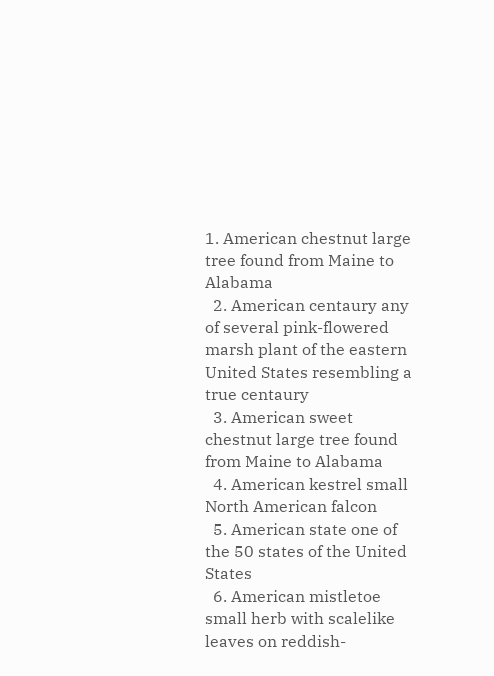1. American chestnut large tree found from Maine to Alabama
  2. American centaury any of several pink-flowered marsh plant of the eastern United States resembling a true centaury
  3. American sweet chestnut large tree found from Maine to Alabama
  4. American kestrel small North American falcon
  5. American state one of the 50 states of the United States
  6. American mistletoe small herb with scalelike leaves on reddish-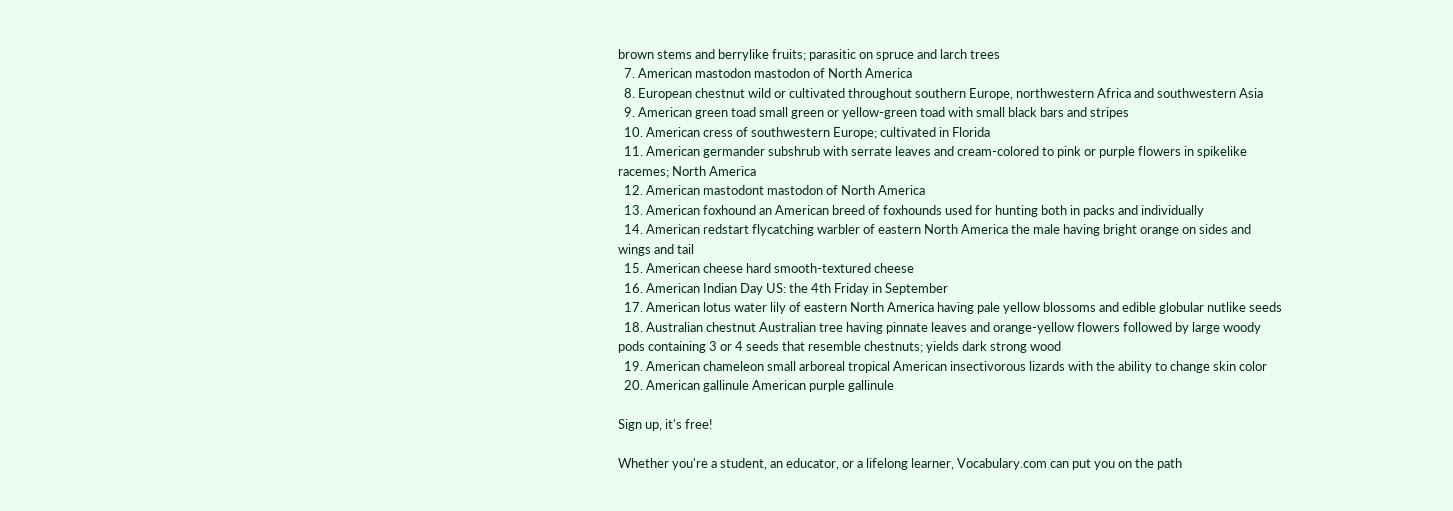brown stems and berrylike fruits; parasitic on spruce and larch trees
  7. American mastodon mastodon of North America
  8. European chestnut wild or cultivated throughout southern Europe, northwestern Africa and southwestern Asia
  9. American green toad small green or yellow-green toad with small black bars and stripes
  10. American cress of southwestern Europe; cultivated in Florida
  11. American germander subshrub with serrate leaves and cream-colored to pink or purple flowers in spikelike racemes; North America
  12. American mastodont mastodon of North America
  13. American foxhound an American breed of foxhounds used for hunting both in packs and individually
  14. American redstart flycatching warbler of eastern North America the male having bright orange on sides and wings and tail
  15. American cheese hard smooth-textured cheese
  16. American Indian Day US: the 4th Friday in September
  17. American lotus water lily of eastern North America having pale yellow blossoms and edible globular nutlike seeds
  18. Australian chestnut Australian tree having pinnate leaves and orange-yellow flowers followed by large woody pods containing 3 or 4 seeds that resemble chestnuts; yields dark strong wood
  19. American chameleon small arboreal tropical American insectivorous lizards with the ability to change skin color
  20. American gallinule American purple gallinule

Sign up, it's free!

Whether you're a student, an educator, or a lifelong learner, Vocabulary.com can put you on the path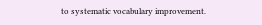to systematic vocabulary improvement.